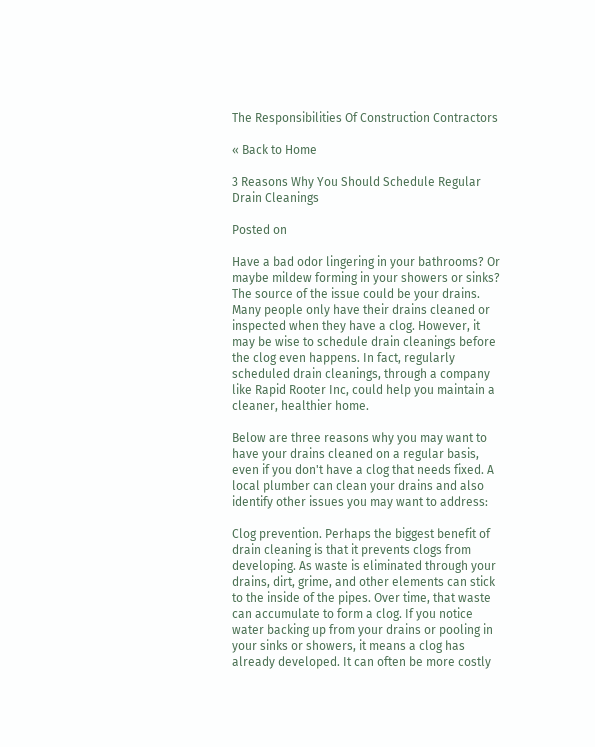The Responsibilities Of Construction Contractors

« Back to Home

3 Reasons Why You Should Schedule Regular Drain Cleanings

Posted on

Have a bad odor lingering in your bathrooms? Or maybe mildew forming in your showers or sinks? The source of the issue could be your drains. Many people only have their drains cleaned or inspected when they have a clog. However, it may be wise to schedule drain cleanings before the clog even happens. In fact, regularly scheduled drain cleanings, through a company like Rapid Rooter Inc, could help you maintain a cleaner, healthier home.

Below are three reasons why you may want to have your drains cleaned on a regular basis, even if you don't have a clog that needs fixed. A local plumber can clean your drains and also identify other issues you may want to address:

Clog prevention. Perhaps the biggest benefit of drain cleaning is that it prevents clogs from developing. As waste is eliminated through your drains, dirt, grime, and other elements can stick to the inside of the pipes. Over time, that waste can accumulate to form a clog. If you notice water backing up from your drains or pooling in your sinks or showers, it means a clog has already developed. It can often be more costly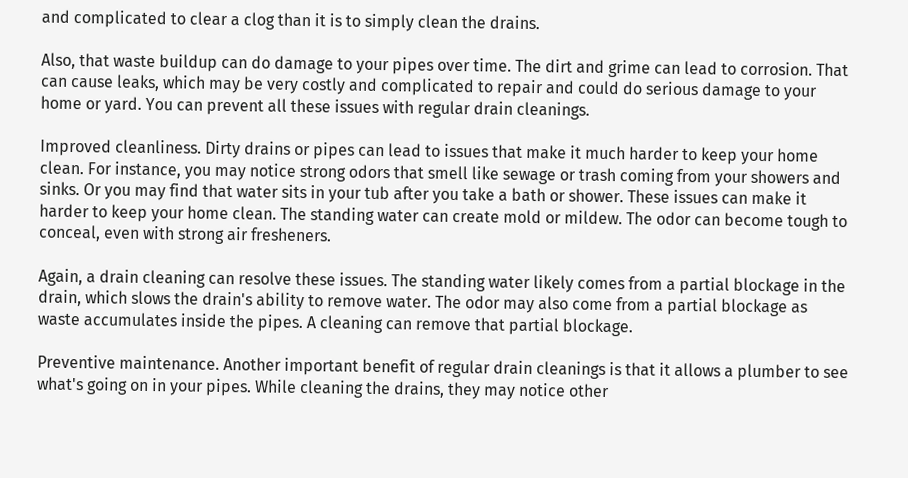and complicated to clear a clog than it is to simply clean the drains.

Also, that waste buildup can do damage to your pipes over time. The dirt and grime can lead to corrosion. That can cause leaks, which may be very costly and complicated to repair and could do serious damage to your home or yard. You can prevent all these issues with regular drain cleanings.

Improved cleanliness. Dirty drains or pipes can lead to issues that make it much harder to keep your home clean. For instance, you may notice strong odors that smell like sewage or trash coming from your showers and sinks. Or you may find that water sits in your tub after you take a bath or shower. These issues can make it harder to keep your home clean. The standing water can create mold or mildew. The odor can become tough to conceal, even with strong air fresheners.

Again, a drain cleaning can resolve these issues. The standing water likely comes from a partial blockage in the drain, which slows the drain's ability to remove water. The odor may also come from a partial blockage as waste accumulates inside the pipes. A cleaning can remove that partial blockage.

Preventive maintenance. Another important benefit of regular drain cleanings is that it allows a plumber to see what's going on in your pipes. While cleaning the drains, they may notice other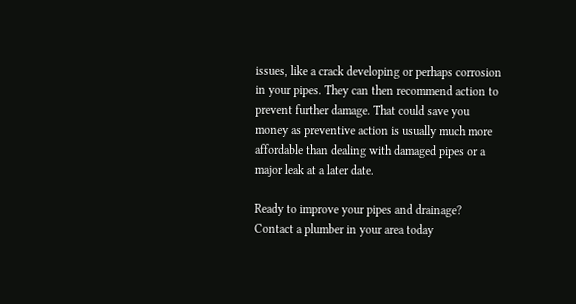issues, like a crack developing or perhaps corrosion in your pipes. They can then recommend action to prevent further damage. That could save you money as preventive action is usually much more affordable than dealing with damaged pipes or a major leak at a later date.

Ready to improve your pipes and drainage? Contact a plumber in your area today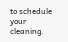to schedule your cleaning.